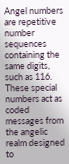Angel numbers are repetitive number sequences containing the same digits, such as 116. These special numbers act as coded messages from the angelic realm designed to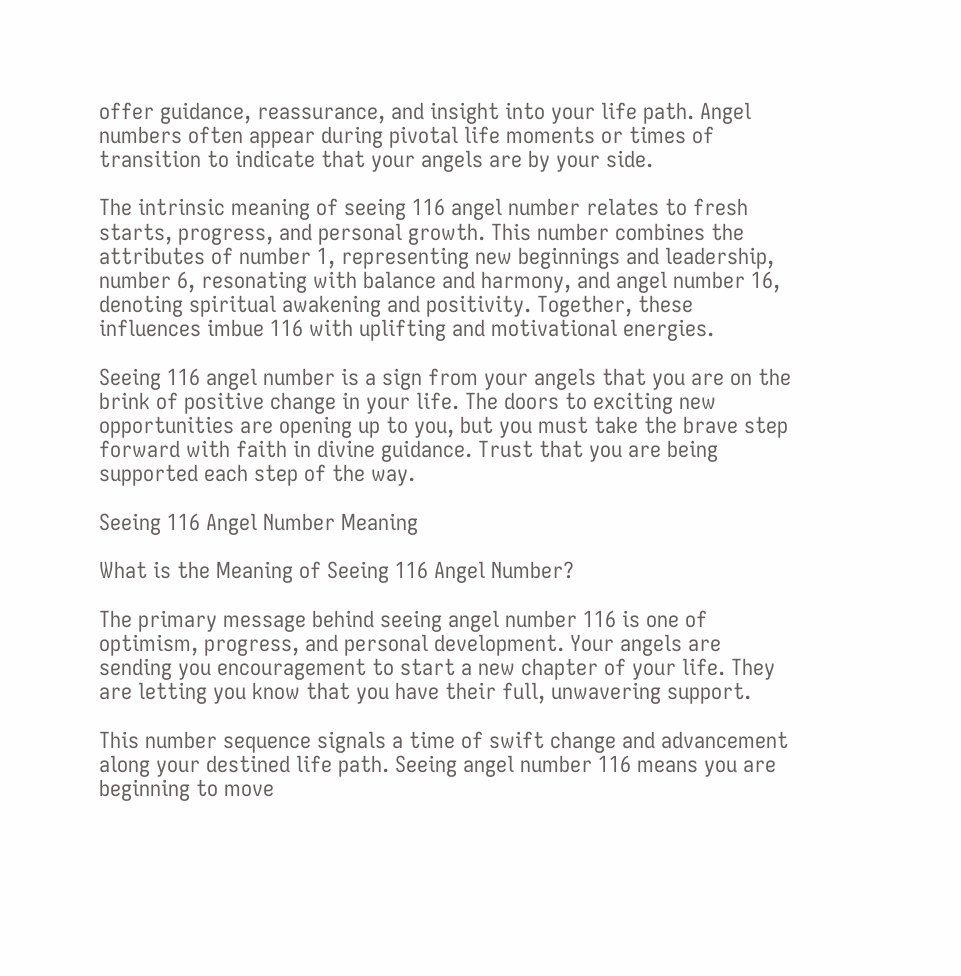offer guidance, reassurance, and insight into your life path. Angel numbers often appear during pivotal life moments or times of transition to indicate that your angels are by your side.

The intrinsic meaning of seeing 116 angel number relates to fresh starts, progress, and personal growth. This number combines the attributes of number 1, representing new beginnings and leadership, number 6, resonating with balance and harmony, and angel number 16, denoting spiritual awakening and positivity. Together, these influences imbue 116 with uplifting and motivational energies.

Seeing 116 angel number is a sign from your angels that you are on the brink of positive change in your life. The doors to exciting new opportunities are opening up to you, but you must take the brave step forward with faith in divine guidance. Trust that you are being supported each step of the way.

Seeing 116 Angel Number Meaning

What is the Meaning of Seeing 116 Angel Number?

The primary message behind seeing angel number 116 is one of optimism, progress, and personal development. Your angels are sending you encouragement to start a new chapter of your life. They are letting you know that you have their full, unwavering support.

This number sequence signals a time of swift change and advancement along your destined life path. Seeing angel number 116 means you are beginning to move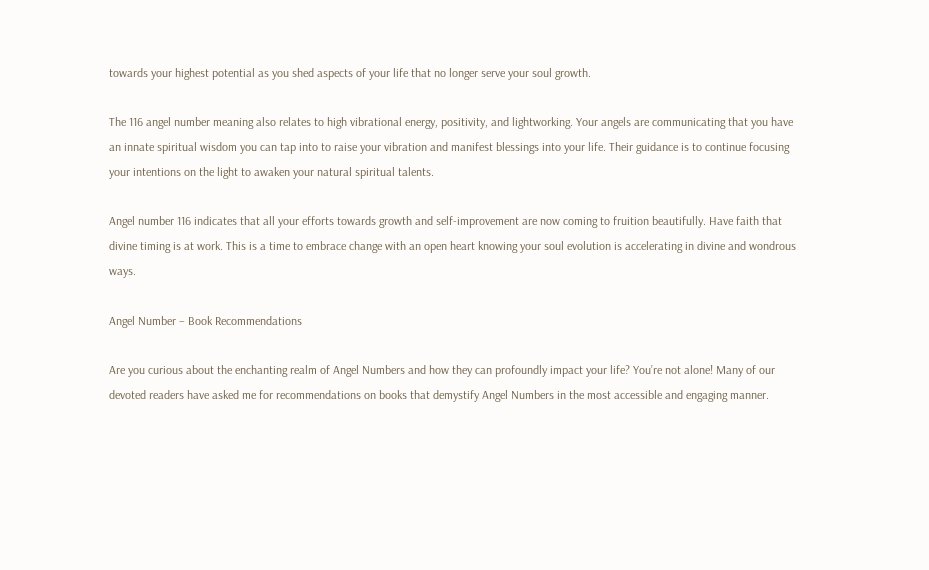towards your highest potential as you shed aspects of your life that no longer serve your soul growth.

The 116 angel number meaning also relates to high vibrational energy, positivity, and lightworking. Your angels are communicating that you have an innate spiritual wisdom you can tap into to raise your vibration and manifest blessings into your life. Their guidance is to continue focusing your intentions on the light to awaken your natural spiritual talents.

Angel number 116 indicates that all your efforts towards growth and self-improvement are now coming to fruition beautifully. Have faith that divine timing is at work. This is a time to embrace change with an open heart knowing your soul evolution is accelerating in divine and wondrous ways.

Angel Number – Book Recommendations

Are you curious about the enchanting realm of Angel Numbers and how they can profoundly impact your life? You’re not alone! Many of our devoted readers have asked me for recommendations on books that demystify Angel Numbers in the most accessible and engaging manner.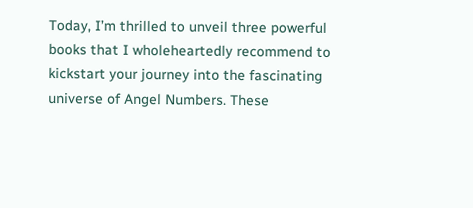Today, I’m thrilled to unveil three powerful books that I wholeheartedly recommend to kickstart your journey into the fascinating universe of Angel Numbers. These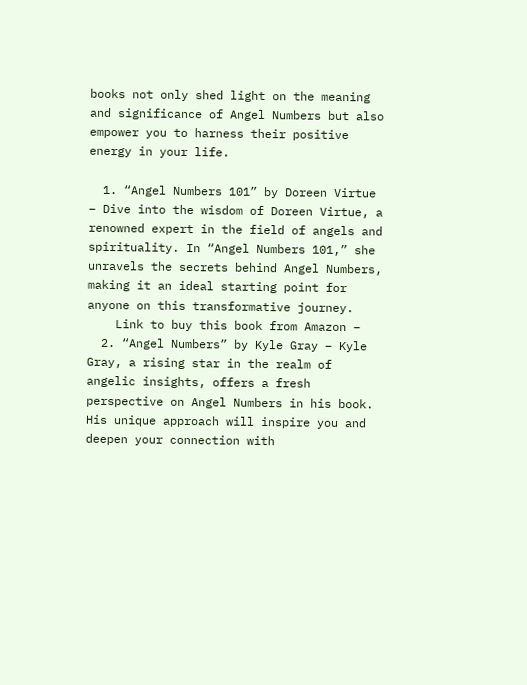books not only shed light on the meaning and significance of Angel Numbers but also empower you to harness their positive energy in your life.

  1. “Angel Numbers 101” by Doreen Virtue – Dive into the wisdom of Doreen Virtue, a renowned expert in the field of angels and spirituality. In “Angel Numbers 101,” she unravels the secrets behind Angel Numbers, making it an ideal starting point for anyone on this transformative journey.
    Link to buy this book from Amazon –
  2. “Angel Numbers” by Kyle Gray – Kyle Gray, a rising star in the realm of angelic insights, offers a fresh perspective on Angel Numbers in his book. His unique approach will inspire you and deepen your connection with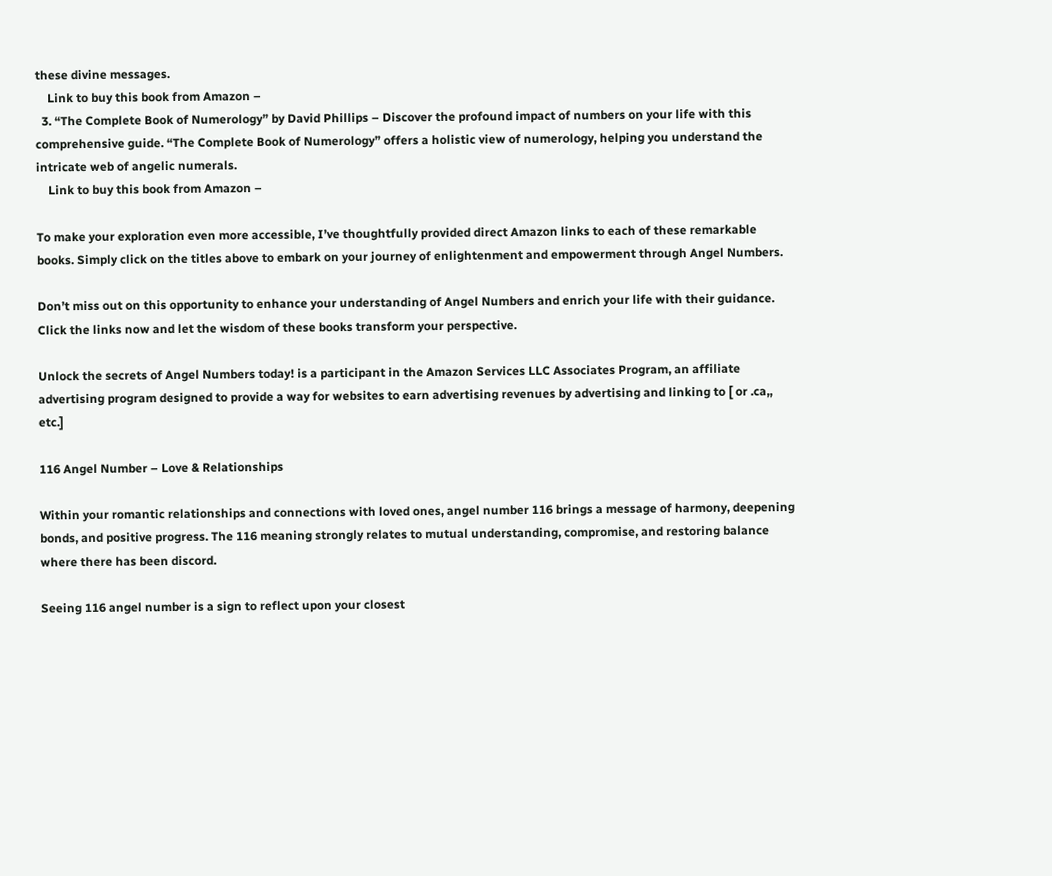these divine messages.
    Link to buy this book from Amazon –
  3. “The Complete Book of Numerology” by David Phillips – Discover the profound impact of numbers on your life with this comprehensive guide. “The Complete Book of Numerology” offers a holistic view of numerology, helping you understand the intricate web of angelic numerals.
    Link to buy this book from Amazon –

To make your exploration even more accessible, I’ve thoughtfully provided direct Amazon links to each of these remarkable books. Simply click on the titles above to embark on your journey of enlightenment and empowerment through Angel Numbers.

Don’t miss out on this opportunity to enhance your understanding of Angel Numbers and enrich your life with their guidance. Click the links now and let the wisdom of these books transform your perspective.

Unlock the secrets of Angel Numbers today! is a participant in the Amazon Services LLC Associates Program, an affiliate advertising program designed to provide a way for websites to earn advertising revenues by advertising and linking to [ or .ca,, etc.]

116 Angel Number – Love & Relationships

Within your romantic relationships and connections with loved ones, angel number 116 brings a message of harmony, deepening bonds, and positive progress. The 116 meaning strongly relates to mutual understanding, compromise, and restoring balance where there has been discord.

Seeing 116 angel number is a sign to reflect upon your closest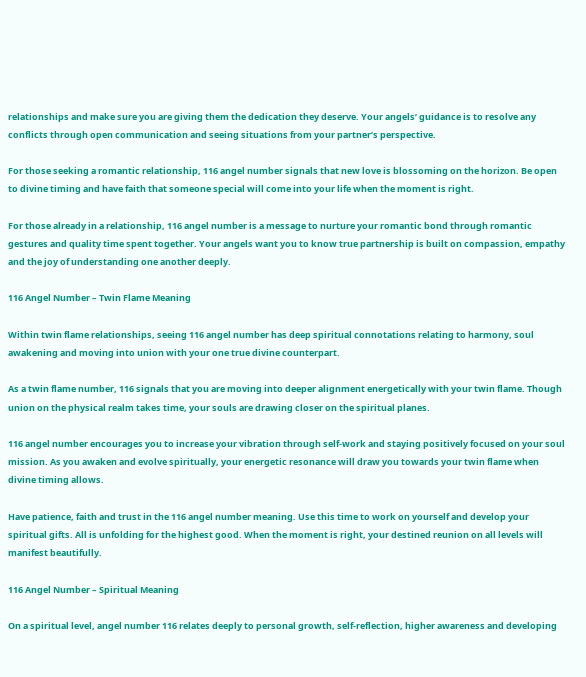relationships and make sure you are giving them the dedication they deserve. Your angels’ guidance is to resolve any conflicts through open communication and seeing situations from your partner’s perspective.

For those seeking a romantic relationship, 116 angel number signals that new love is blossoming on the horizon. Be open to divine timing and have faith that someone special will come into your life when the moment is right.

For those already in a relationship, 116 angel number is a message to nurture your romantic bond through romantic gestures and quality time spent together. Your angels want you to know true partnership is built on compassion, empathy and the joy of understanding one another deeply.

116 Angel Number – Twin Flame Meaning

Within twin flame relationships, seeing 116 angel number has deep spiritual connotations relating to harmony, soul awakening and moving into union with your one true divine counterpart.

As a twin flame number, 116 signals that you are moving into deeper alignment energetically with your twin flame. Though union on the physical realm takes time, your souls are drawing closer on the spiritual planes.

116 angel number encourages you to increase your vibration through self-work and staying positively focused on your soul mission. As you awaken and evolve spiritually, your energetic resonance will draw you towards your twin flame when divine timing allows.

Have patience, faith and trust in the 116 angel number meaning. Use this time to work on yourself and develop your spiritual gifts. All is unfolding for the highest good. When the moment is right, your destined reunion on all levels will manifest beautifully.

116 Angel Number – Spiritual Meaning

On a spiritual level, angel number 116 relates deeply to personal growth, self-reflection, higher awareness and developing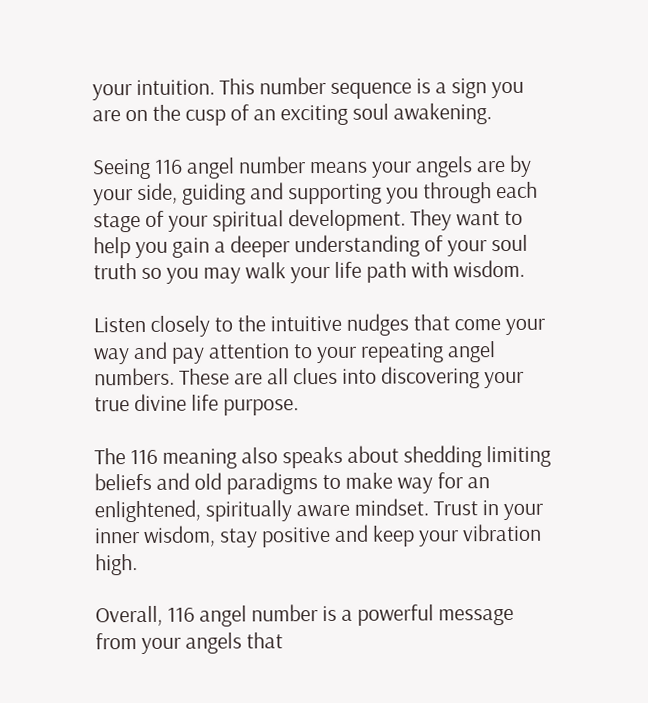your intuition. This number sequence is a sign you are on the cusp of an exciting soul awakening.

Seeing 116 angel number means your angels are by your side, guiding and supporting you through each stage of your spiritual development. They want to help you gain a deeper understanding of your soul truth so you may walk your life path with wisdom.

Listen closely to the intuitive nudges that come your way and pay attention to your repeating angel numbers. These are all clues into discovering your true divine life purpose.

The 116 meaning also speaks about shedding limiting beliefs and old paradigms to make way for an enlightened, spiritually aware mindset. Trust in your inner wisdom, stay positive and keep your vibration high.

Overall, 116 angel number is a powerful message from your angels that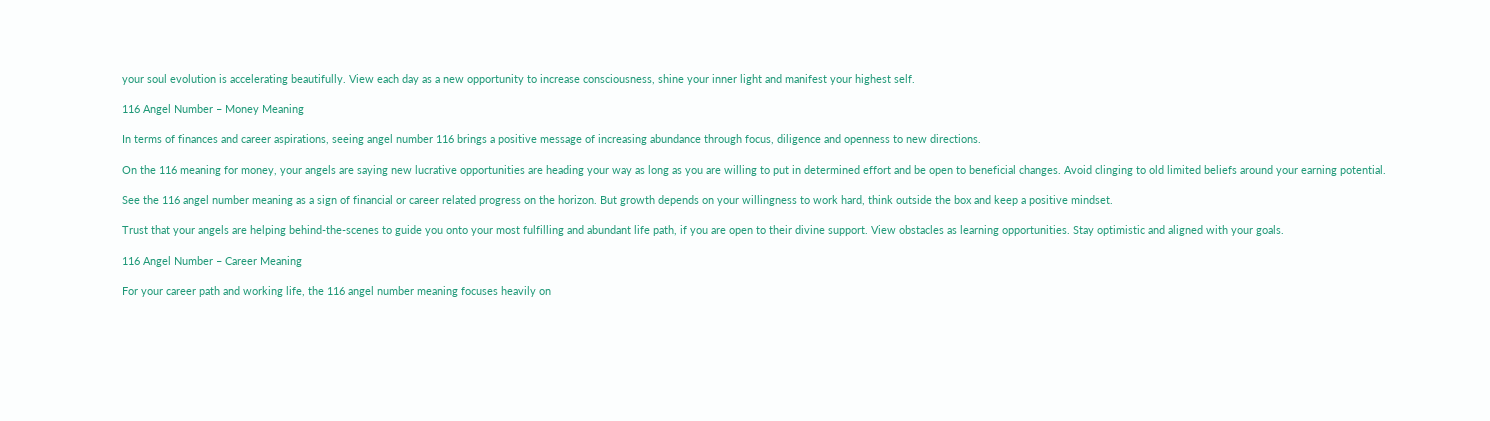your soul evolution is accelerating beautifully. View each day as a new opportunity to increase consciousness, shine your inner light and manifest your highest self.

116 Angel Number – Money Meaning

In terms of finances and career aspirations, seeing angel number 116 brings a positive message of increasing abundance through focus, diligence and openness to new directions.

On the 116 meaning for money, your angels are saying new lucrative opportunities are heading your way as long as you are willing to put in determined effort and be open to beneficial changes. Avoid clinging to old limited beliefs around your earning potential.

See the 116 angel number meaning as a sign of financial or career related progress on the horizon. But growth depends on your willingness to work hard, think outside the box and keep a positive mindset.

Trust that your angels are helping behind-the-scenes to guide you onto your most fulfilling and abundant life path, if you are open to their divine support. View obstacles as learning opportunities. Stay optimistic and aligned with your goals.

116 Angel Number – Career Meaning

For your career path and working life, the 116 angel number meaning focuses heavily on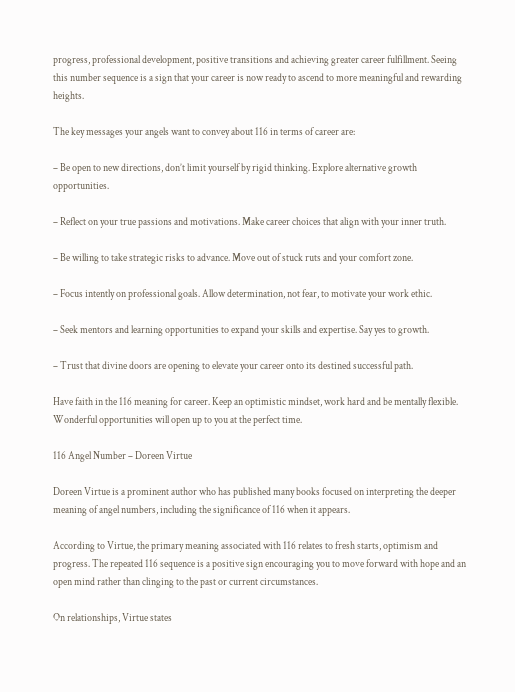progress, professional development, positive transitions and achieving greater career fulfillment. Seeing this number sequence is a sign that your career is now ready to ascend to more meaningful and rewarding heights.

The key messages your angels want to convey about 116 in terms of career are:

– Be open to new directions, don’t limit yourself by rigid thinking. Explore alternative growth opportunities.

– Reflect on your true passions and motivations. Make career choices that align with your inner truth.

– Be willing to take strategic risks to advance. Move out of stuck ruts and your comfort zone.

– Focus intently on professional goals. Allow determination, not fear, to motivate your work ethic.

– Seek mentors and learning opportunities to expand your skills and expertise. Say yes to growth.

– Trust that divine doors are opening to elevate your career onto its destined successful path.

Have faith in the 116 meaning for career. Keep an optimistic mindset, work hard and be mentally flexible. Wonderful opportunities will open up to you at the perfect time.

116 Angel Number – Doreen Virtue

Doreen Virtue is a prominent author who has published many books focused on interpreting the deeper meaning of angel numbers, including the significance of 116 when it appears.

According to Virtue, the primary meaning associated with 116 relates to fresh starts, optimism and progress. The repeated 116 sequence is a positive sign encouraging you to move forward with hope and an open mind rather than clinging to the past or current circumstances.

On relationships, Virtue states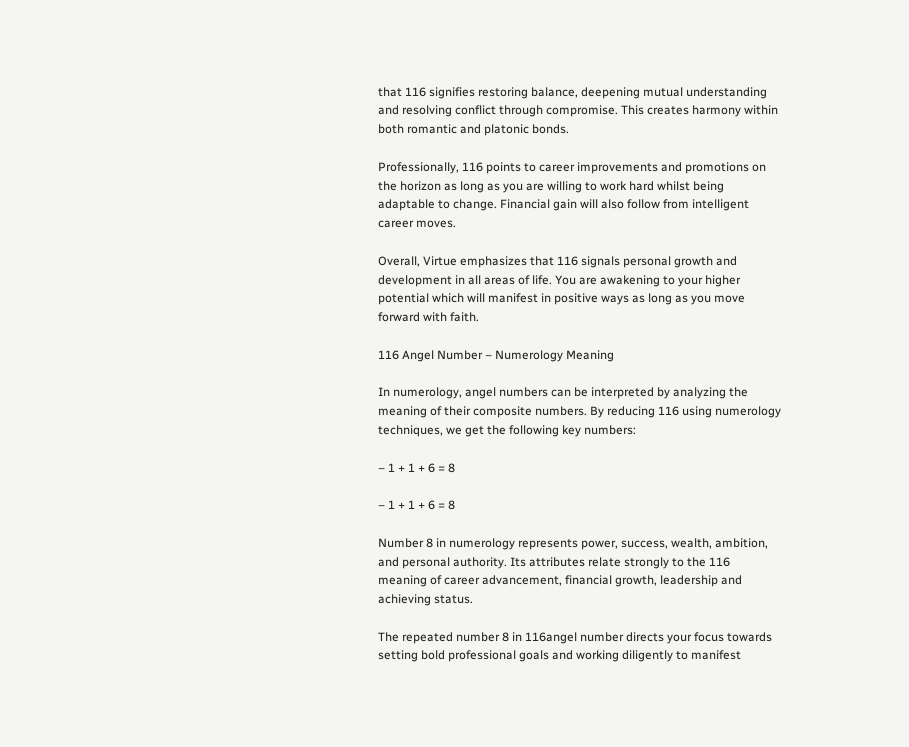that 116 signifies restoring balance, deepening mutual understanding and resolving conflict through compromise. This creates harmony within both romantic and platonic bonds.

Professionally, 116 points to career improvements and promotions on the horizon as long as you are willing to work hard whilst being adaptable to change. Financial gain will also follow from intelligent career moves.

Overall, Virtue emphasizes that 116 signals personal growth and development in all areas of life. You are awakening to your higher potential which will manifest in positive ways as long as you move forward with faith.

116 Angel Number – Numerology Meaning

In numerology, angel numbers can be interpreted by analyzing the meaning of their composite numbers. By reducing 116 using numerology techniques, we get the following key numbers:

– 1 + 1 + 6 = 8

– 1 + 1 + 6 = 8

Number 8 in numerology represents power, success, wealth, ambition, and personal authority. Its attributes relate strongly to the 116 meaning of career advancement, financial growth, leadership and achieving status.

The repeated number 8 in 116angel number directs your focus towards setting bold professional goals and working diligently to manifest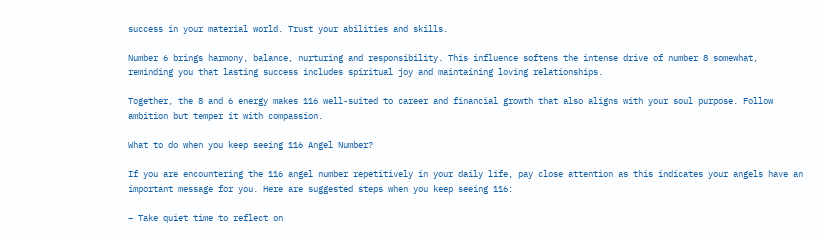success in your material world. Trust your abilities and skills.

Number 6 brings harmony, balance, nurturing and responsibility. This influence softens the intense drive of number 8 somewhat, reminding you that lasting success includes spiritual joy and maintaining loving relationships.

Together, the 8 and 6 energy makes 116 well-suited to career and financial growth that also aligns with your soul purpose. Follow ambition but temper it with compassion.

What to do when you keep seeing 116 Angel Number?

If you are encountering the 116 angel number repetitively in your daily life, pay close attention as this indicates your angels have an important message for you. Here are suggested steps when you keep seeing 116:

– Take quiet time to reflect on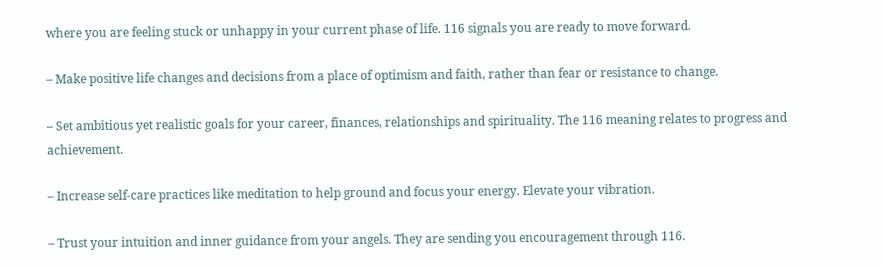where you are feeling stuck or unhappy in your current phase of life. 116 signals you are ready to move forward.

– Make positive life changes and decisions from a place of optimism and faith, rather than fear or resistance to change.

– Set ambitious yet realistic goals for your career, finances, relationships and spirituality. The 116 meaning relates to progress and achievement.

– Increase self-care practices like meditation to help ground and focus your energy. Elevate your vibration.

– Trust your intuition and inner guidance from your angels. They are sending you encouragement through 116.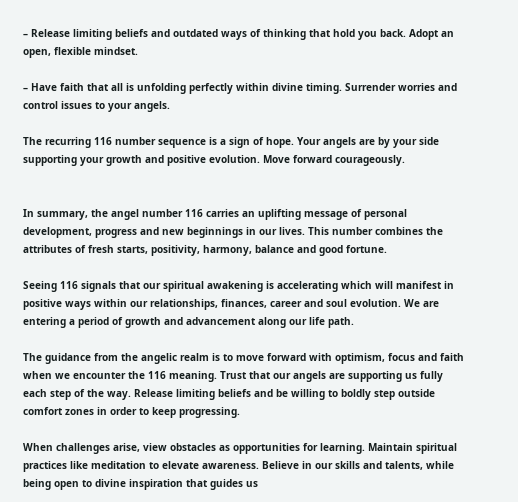– Release limiting beliefs and outdated ways of thinking that hold you back. Adopt an open, flexible mindset.

– Have faith that all is unfolding perfectly within divine timing. Surrender worries and control issues to your angels.

The recurring 116 number sequence is a sign of hope. Your angels are by your side supporting your growth and positive evolution. Move forward courageously.


In summary, the angel number 116 carries an uplifting message of personal development, progress and new beginnings in our lives. This number combines the attributes of fresh starts, positivity, harmony, balance and good fortune.

Seeing 116 signals that our spiritual awakening is accelerating which will manifest in positive ways within our relationships, finances, career and soul evolution. We are entering a period of growth and advancement along our life path.

The guidance from the angelic realm is to move forward with optimism, focus and faith when we encounter the 116 meaning. Trust that our angels are supporting us fully each step of the way. Release limiting beliefs and be willing to boldly step outside comfort zones in order to keep progressing.

When challenges arise, view obstacles as opportunities for learning. Maintain spiritual practices like meditation to elevate awareness. Believe in our skills and talents, while being open to divine inspiration that guides us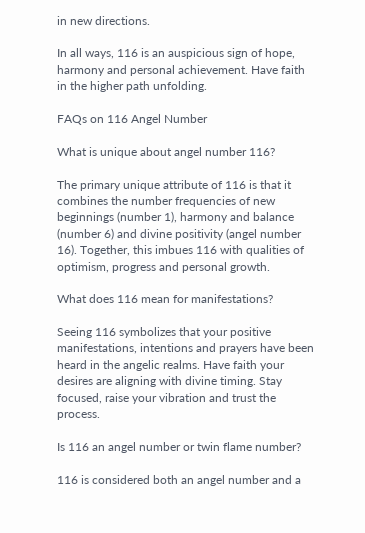in new directions.

In all ways, 116 is an auspicious sign of hope, harmony and personal achievement. Have faith in the higher path unfolding.

FAQs on 116 Angel Number

What is unique about angel number 116?

The primary unique attribute of 116 is that it combines the number frequencies of new beginnings (number 1), harmony and balance (number 6) and divine positivity (angel number 16). Together, this imbues 116 with qualities of optimism, progress and personal growth.

What does 116 mean for manifestations?

Seeing 116 symbolizes that your positive manifestations, intentions and prayers have been heard in the angelic realms. Have faith your desires are aligning with divine timing. Stay focused, raise your vibration and trust the process.

Is 116 an angel number or twin flame number?

116 is considered both an angel number and a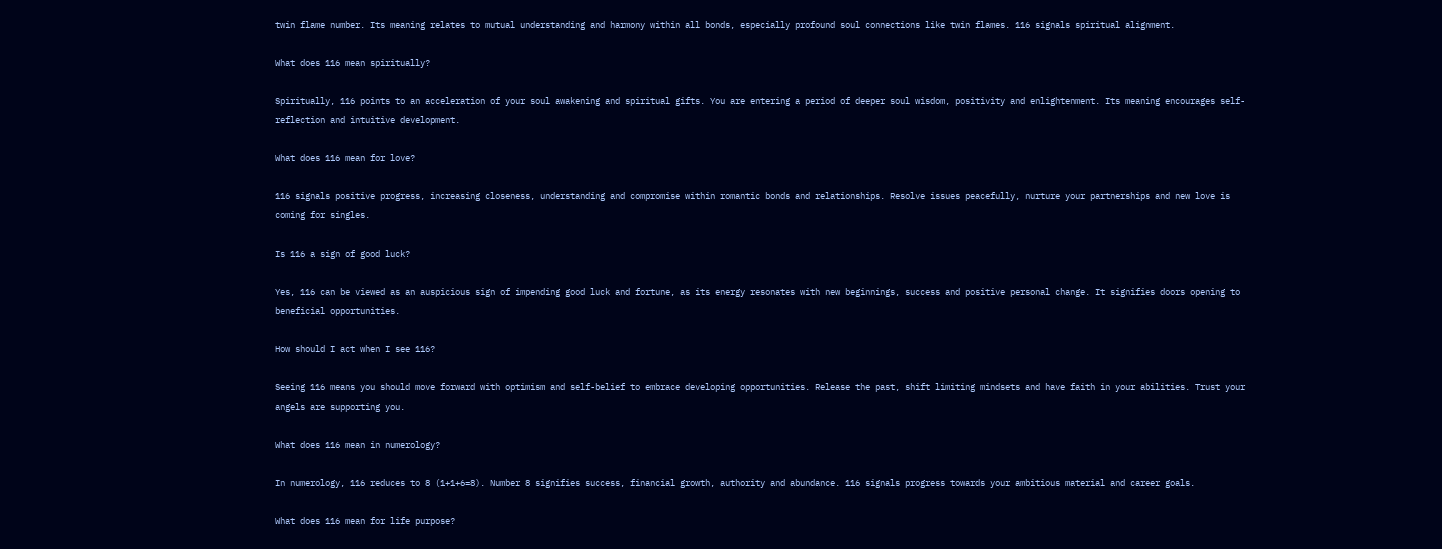twin flame number. Its meaning relates to mutual understanding and harmony within all bonds, especially profound soul connections like twin flames. 116 signals spiritual alignment.

What does 116 mean spiritually?

Spiritually, 116 points to an acceleration of your soul awakening and spiritual gifts. You are entering a period of deeper soul wisdom, positivity and enlightenment. Its meaning encourages self-reflection and intuitive development.

What does 116 mean for love?

116 signals positive progress, increasing closeness, understanding and compromise within romantic bonds and relationships. Resolve issues peacefully, nurture your partnerships and new love is coming for singles.

Is 116 a sign of good luck?

Yes, 116 can be viewed as an auspicious sign of impending good luck and fortune, as its energy resonates with new beginnings, success and positive personal change. It signifies doors opening to beneficial opportunities.

How should I act when I see 116?

Seeing 116 means you should move forward with optimism and self-belief to embrace developing opportunities. Release the past, shift limiting mindsets and have faith in your abilities. Trust your angels are supporting you.

What does 116 mean in numerology?

In numerology, 116 reduces to 8 (1+1+6=8). Number 8 signifies success, financial growth, authority and abundance. 116 signals progress towards your ambitious material and career goals.

What does 116 mean for life purpose?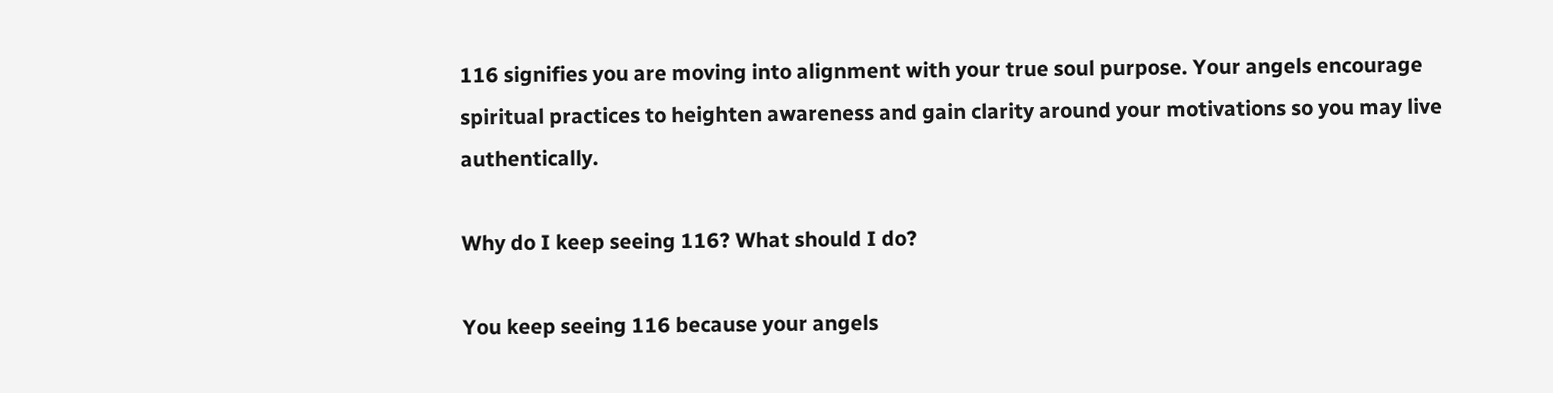116 signifies you are moving into alignment with your true soul purpose. Your angels encourage spiritual practices to heighten awareness and gain clarity around your motivations so you may live authentically.

Why do I keep seeing 116? What should I do?

You keep seeing 116 because your angels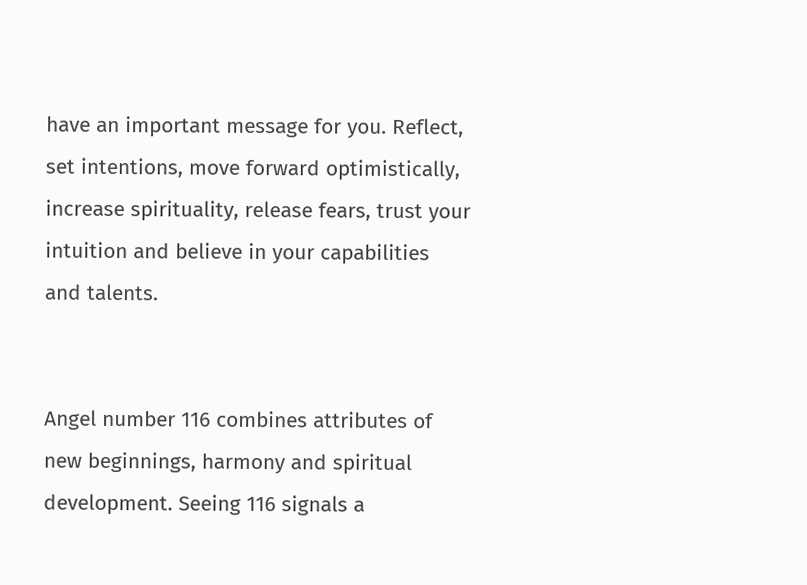have an important message for you. Reflect, set intentions, move forward optimistically, increase spirituality, release fears, trust your intuition and believe in your capabilities and talents.


Angel number 116 combines attributes of new beginnings, harmony and spiritual development. Seeing 116 signals a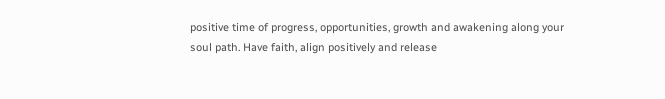positive time of progress, opportunities, growth and awakening along your soul path. Have faith, align positively and release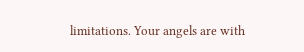limitations. Your angels are with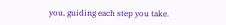you, guiding each step you take.